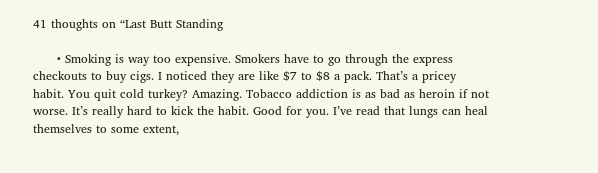41 thoughts on “Last Butt Standing

      • Smoking is way too expensive. Smokers have to go through the express checkouts to buy cigs. I noticed they are like $7 to $8 a pack. That’s a pricey habit. You quit cold turkey? Amazing. Tobacco addiction is as bad as heroin if not worse. It’s really hard to kick the habit. Good for you. I’ve read that lungs can heal themselves to some extent,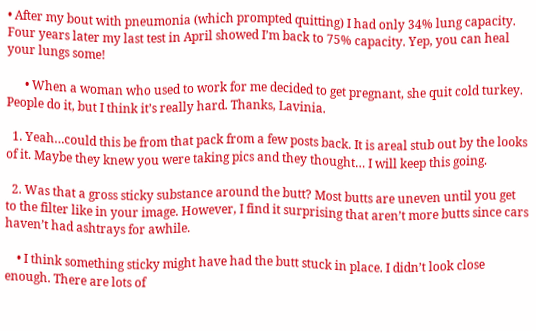• After my bout with pneumonia (which prompted quitting) I had only 34% lung capacity. Four years later my last test in April showed I’m back to 75% capacity. Yep, you can heal your lungs some!

      • When a woman who used to work for me decided to get pregnant, she quit cold turkey. People do it, but I think it’s really hard. Thanks, Lavinia.

  1. Yeah…could this be from that pack from a few posts back. It is areal stub out by the looks of it. Maybe they knew you were taking pics and they thought… I will keep this going.

  2. Was that a gross sticky substance around the butt? Most butts are uneven until you get to the filter like in your image. However, I find it surprising that aren’t more butts since cars haven’t had ashtrays for awhile.

    • I think something sticky might have had the butt stuck in place. I didn’t look close enough. There are lots of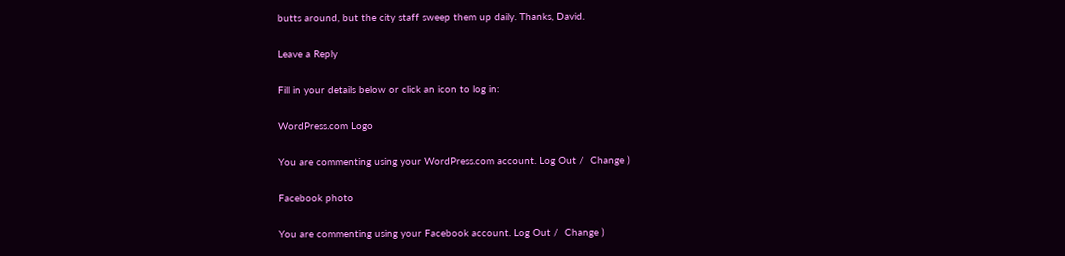butts around, but the city staff sweep them up daily. Thanks, David.

Leave a Reply

Fill in your details below or click an icon to log in:

WordPress.com Logo

You are commenting using your WordPress.com account. Log Out /  Change )

Facebook photo

You are commenting using your Facebook account. Log Out /  Change )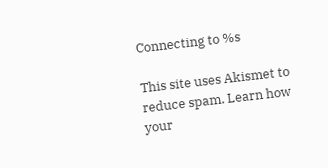Connecting to %s

This site uses Akismet to reduce spam. Learn how your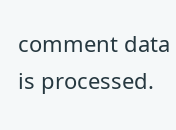comment data is processed.